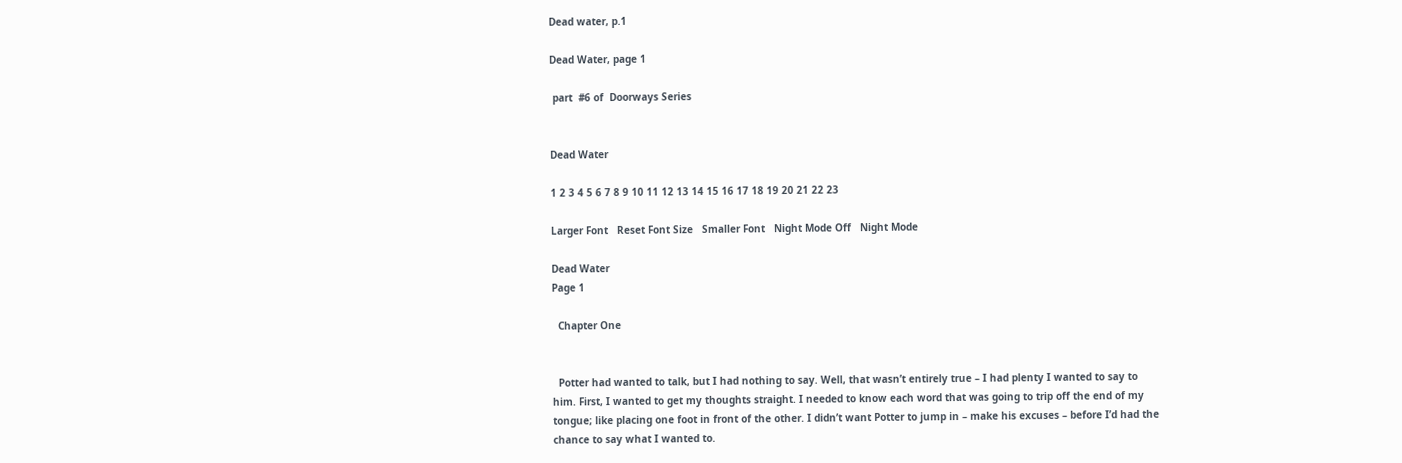Dead water, p.1

Dead Water, page 1

 part  #6 of  Doorways Series


Dead Water

1 2 3 4 5 6 7 8 9 10 11 12 13 14 15 16 17 18 19 20 21 22 23

Larger Font   Reset Font Size   Smaller Font   Night Mode Off   Night Mode

Dead Water
Page 1

  Chapter One


  Potter had wanted to talk, but I had nothing to say. Well, that wasn’t entirely true – I had plenty I wanted to say to him. First, I wanted to get my thoughts straight. I needed to know each word that was going to trip off the end of my tongue; like placing one foot in front of the other. I didn’t want Potter to jump in – make his excuses – before I’d had the chance to say what I wanted to.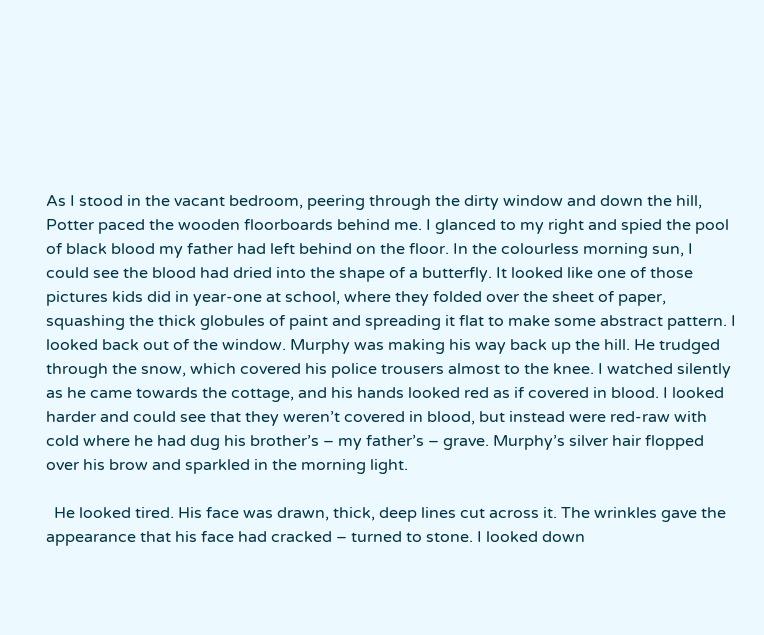As I stood in the vacant bedroom, peering through the dirty window and down the hill, Potter paced the wooden floorboards behind me. I glanced to my right and spied the pool of black blood my father had left behind on the floor. In the colourless morning sun, I could see the blood had dried into the shape of a butterfly. It looked like one of those pictures kids did in year-one at school, where they folded over the sheet of paper, squashing the thick globules of paint and spreading it flat to make some abstract pattern. I looked back out of the window. Murphy was making his way back up the hill. He trudged through the snow, which covered his police trousers almost to the knee. I watched silently as he came towards the cottage, and his hands looked red as if covered in blood. I looked harder and could see that they weren’t covered in blood, but instead were red-raw with cold where he had dug his brother’s – my father’s – grave. Murphy’s silver hair flopped over his brow and sparkled in the morning light.

  He looked tired. His face was drawn, thick, deep lines cut across it. The wrinkles gave the appearance that his face had cracked – turned to stone. I looked down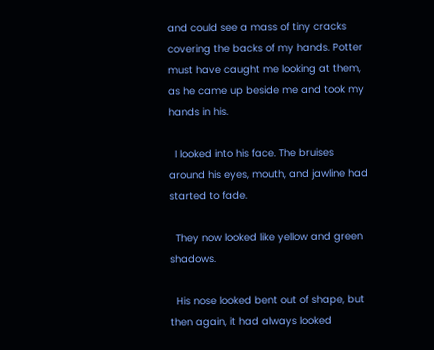and could see a mass of tiny cracks covering the backs of my hands. Potter must have caught me looking at them, as he came up beside me and took my hands in his.

  I looked into his face. The bruises around his eyes, mouth, and jawline had started to fade.

  They now looked like yellow and green shadows.

  His nose looked bent out of shape, but then again, it had always looked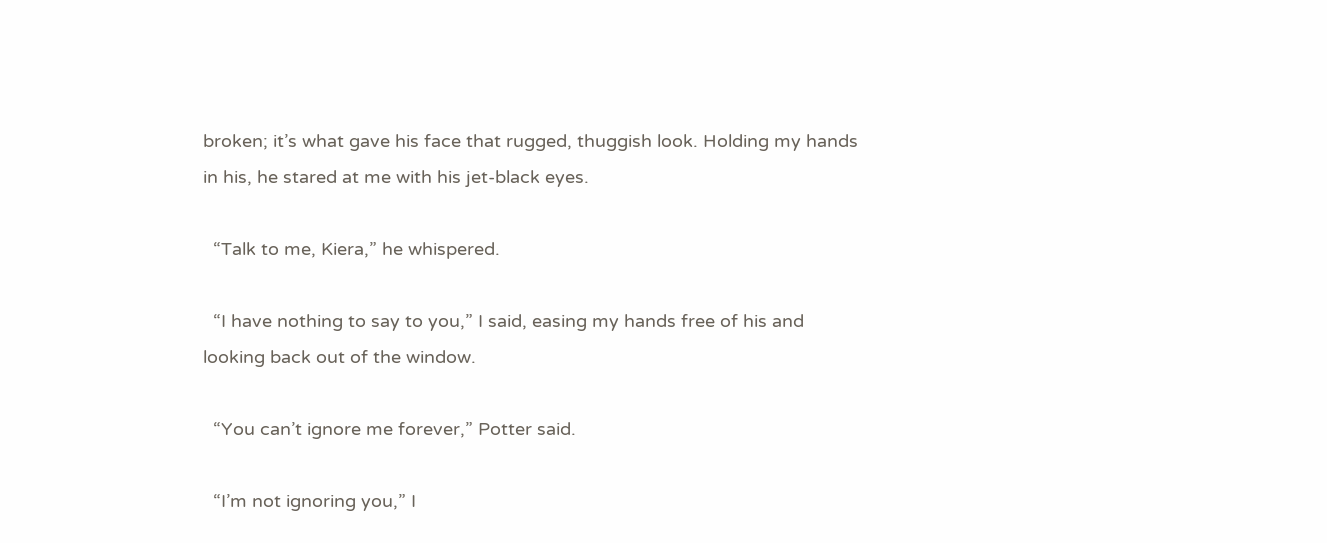broken; it’s what gave his face that rugged, thuggish look. Holding my hands in his, he stared at me with his jet-black eyes.

  “Talk to me, Kiera,” he whispered.

  “I have nothing to say to you,” I said, easing my hands free of his and looking back out of the window.

  “You can’t ignore me forever,” Potter said.

  “I’m not ignoring you,” I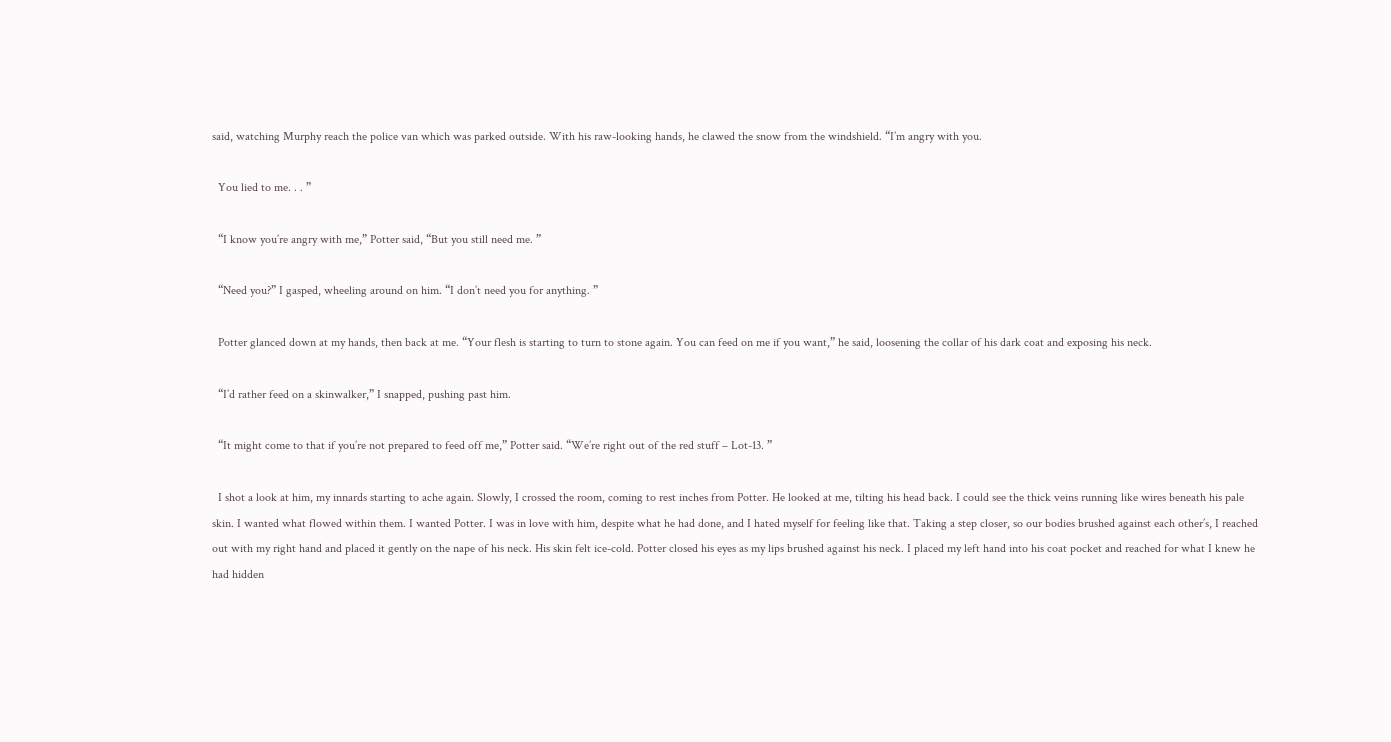said, watching Murphy reach the police van which was parked outside. With his raw-looking hands, he clawed the snow from the windshield. “I’m angry with you.

  You lied to me. . . ”

  “I know you’re angry with me,” Potter said, “But you still need me. ”

  “Need you?” I gasped, wheeling around on him. “I don’t need you for anything. ”

  Potter glanced down at my hands, then back at me. “Your flesh is starting to turn to stone again. You can feed on me if you want,” he said, loosening the collar of his dark coat and exposing his neck.

  “I’d rather feed on a skinwalker,” I snapped, pushing past him.

  “It might come to that if you’re not prepared to feed off me,” Potter said. “We’re right out of the red stuff – Lot-13. ”

  I shot a look at him, my innards starting to ache again. Slowly, I crossed the room, coming to rest inches from Potter. He looked at me, tilting his head back. I could see the thick veins running like wires beneath his pale skin. I wanted what flowed within them. I wanted Potter. I was in love with him, despite what he had done, and I hated myself for feeling like that. Taking a step closer, so our bodies brushed against each other’s, I reached out with my right hand and placed it gently on the nape of his neck. His skin felt ice-cold. Potter closed his eyes as my lips brushed against his neck. I placed my left hand into his coat pocket and reached for what I knew he had hidden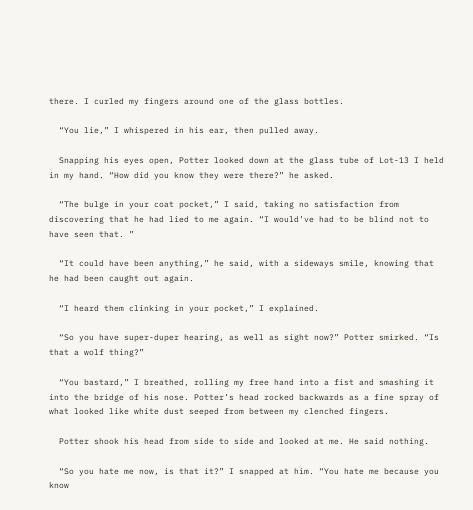there. I curled my fingers around one of the glass bottles.

  “You lie,” I whispered in his ear, then pulled away.

  Snapping his eyes open, Potter looked down at the glass tube of Lot-13 I held in my hand. “How did you know they were there?” he asked.

  “The bulge in your coat pocket,” I said, taking no satisfaction from discovering that he had lied to me again. “I would’ve had to be blind not to have seen that. ”

  “It could have been anything,” he said, with a sideways smile, knowing that he had been caught out again.

  “I heard them clinking in your pocket,” I explained.

  “So you have super-duper hearing, as well as sight now?” Potter smirked. “Is that a wolf thing?”

  “You bastard,” I breathed, rolling my free hand into a fist and smashing it into the bridge of his nose. Potter’s head rocked backwards as a fine spray of what looked like white dust seeped from between my clenched fingers.

  Potter shook his head from side to side and looked at me. He said nothing.

  “So you hate me now, is that it?” I snapped at him. “You hate me because you know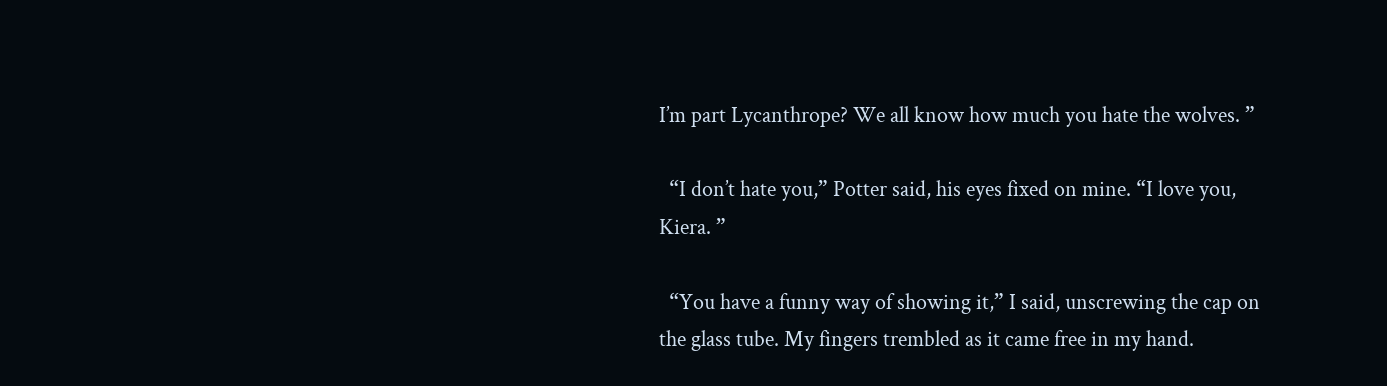I’m part Lycanthrope? We all know how much you hate the wolves. ”

  “I don’t hate you,” Potter said, his eyes fixed on mine. “I love you, Kiera. ”

  “You have a funny way of showing it,” I said, unscrewing the cap on the glass tube. My fingers trembled as it came free in my hand.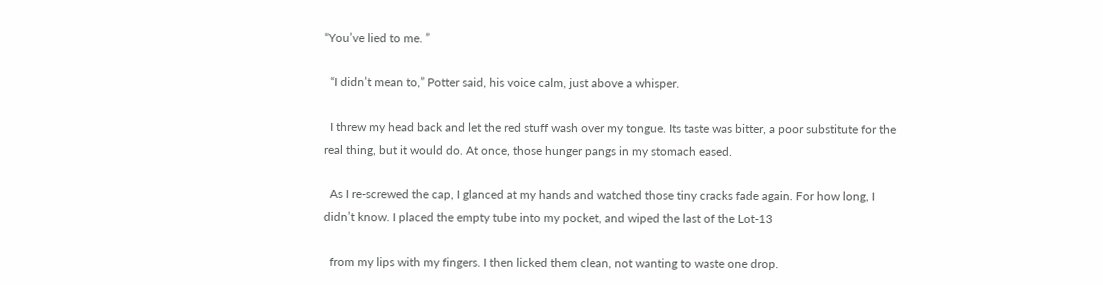“You’ve lied to me. ”

  “I didn’t mean to,” Potter said, his voice calm, just above a whisper.

  I threw my head back and let the red stuff wash over my tongue. Its taste was bitter, a poor substitute for the real thing, but it would do. At once, those hunger pangs in my stomach eased.

  As I re-screwed the cap, I glanced at my hands and watched those tiny cracks fade again. For how long, I didn’t know. I placed the empty tube into my pocket, and wiped the last of the Lot-13

  from my lips with my fingers. I then licked them clean, not wanting to waste one drop.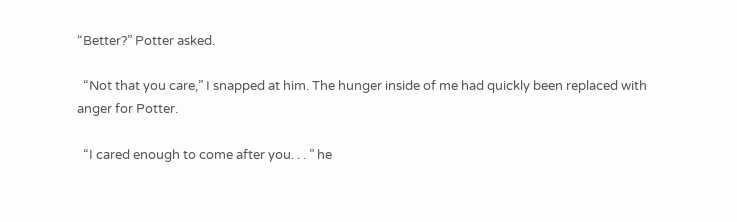“Better?” Potter asked.

  “Not that you care,” I snapped at him. The hunger inside of me had quickly been replaced with anger for Potter.

  “I cared enough to come after you. . . ” he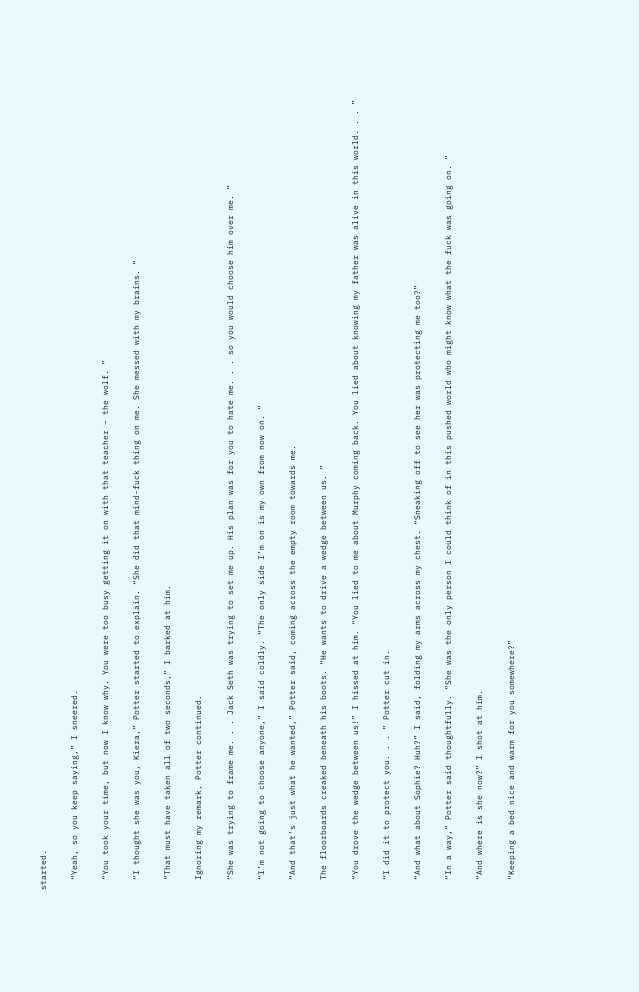started.

  “Yeah, so you keep saying,” I sneered.

  “You took your time, but now I know why. You were too busy getting it on with that teacher – the wolf. ”

  “I thought she was you, Kiera,” Potter started to explain. “She did that mind-fuck thing on me. She messed with my brains. ”

  “That must have taken all of two seconds,” I barked at him.

  Ignoring my remark, Potter continued.

  “She was trying to frame me. . . Jack Seth was trying to set me up. His plan was for you to hate me. . . so you would choose him over me. ”

  “I’m not going to choose anyone,” I said coldly. “The only side I’m on is my own from now on. ”

  “And that’s just what he wanted,” Potter said, coming across the empty room towards me.

  The floorboards creaked beneath his boots. “He wants to drive a wedge between us. ”

  “You drove the wedge between us!” I hissed at him. “You lied to me about Murphy coming back. You lied about knowing my father was alive in this world. . . ”

  “I did it to protect you. . . ” Potter cut in.

  “And what about Sophie? Huh?” I said, folding my arms across my chest. “Sneaking off to see her was protecting me too?”

  “In a way,” Potter said thoughtfully. “She was the only person I could think of in this pushed world who might know what the fuck was going on. ”

  “And where is she now?” I shot at him.

  “Keeping a bed nice and warm for you somewhere?”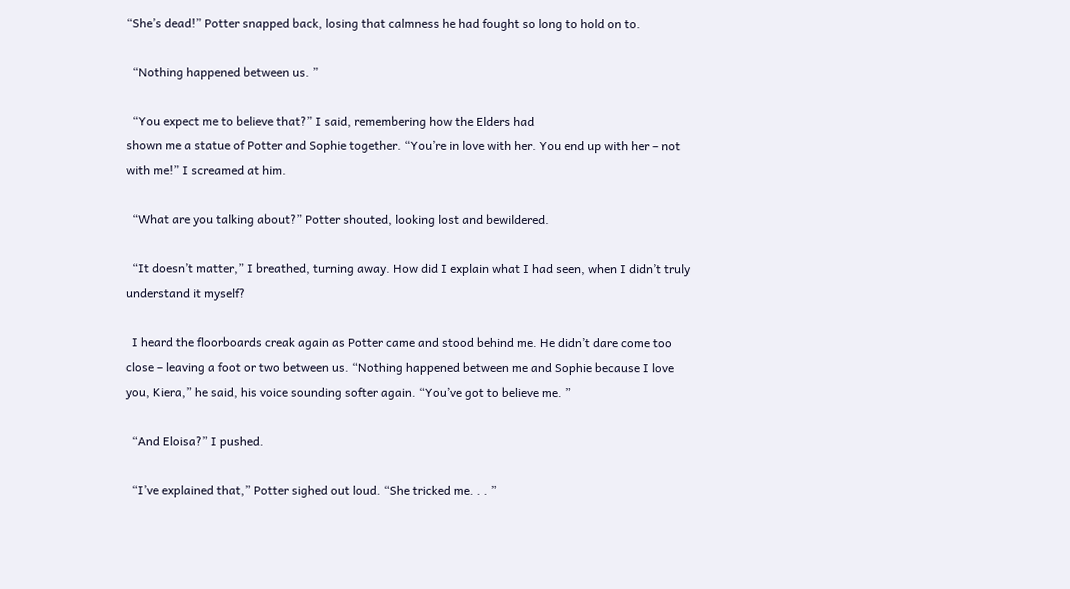“She’s dead!” Potter snapped back, losing that calmness he had fought so long to hold on to.

  “Nothing happened between us. ”

  “You expect me to believe that?” I said, remembering how the Elders had
shown me a statue of Potter and Sophie together. “You’re in love with her. You end up with her – not with me!” I screamed at him.

  “What are you talking about?” Potter shouted, looking lost and bewildered.

  “It doesn’t matter,” I breathed, turning away. How did I explain what I had seen, when I didn’t truly understand it myself?

  I heard the floorboards creak again as Potter came and stood behind me. He didn’t dare come too close – leaving a foot or two between us. “Nothing happened between me and Sophie because I love you, Kiera,” he said, his voice sounding softer again. “You’ve got to believe me. ”

  “And Eloisa?” I pushed.

  “I’ve explained that,” Potter sighed out loud. “She tricked me. . . ”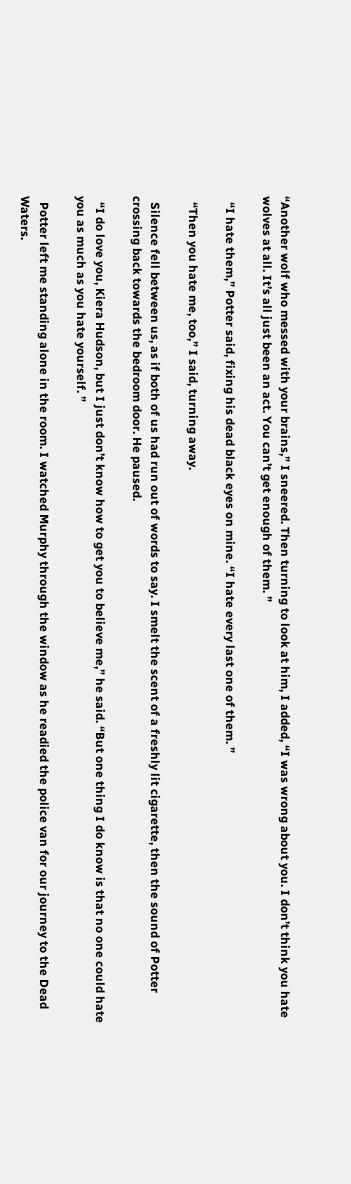“Another wolf who messed with your brains,” I sneered. Then turning to look at him, I added, “I was wrong about you. I don’t think you hate wolves at all. It’s all just been an act. You can’t get enough of them. ”

  “I hate them,” Potter said, fixing his dead black eyes on mine. “I hate every last one of them. ”

  “Then you hate me, too,” I said, turning away.

  Silence fell between us, as if both of us had run out of words to say. I smelt the scent of a freshly lit cigarette, then the sound of Potter crossing back towards the bedroom door. He paused.

  “I do love you, Kiera Hudson, but I just don’t know how to get you to believe me,” he said. “But one thing I do know is that no one could hate you as much as you hate yourself. ”

  Potter left me standing alone in the room. I watched Murphy through the window as he readied the police van for our journey to the Dead Waters.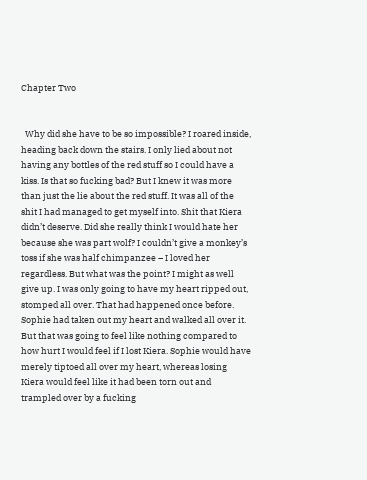Chapter Two


  Why did she have to be so impossible? I roared inside, heading back down the stairs. I only lied about not having any bottles of the red stuff so I could have a kiss. Is that so fucking bad? But I knew it was more than just the lie about the red stuff. It was all of the shit I had managed to get myself into. Shit that Kiera didn’t deserve. Did she really think I would hate her because she was part wolf? I couldn’t give a monkey’s toss if she was half chimpanzee – I loved her regardless. But what was the point? I might as well give up. I was only going to have my heart ripped out, stomped all over. That had happened once before. Sophie had taken out my heart and walked all over it. But that was going to feel like nothing compared to how hurt I would feel if I lost Kiera. Sophie would have merely tiptoed all over my heart, whereas losing Kiera would feel like it had been torn out and trampled over by a fucking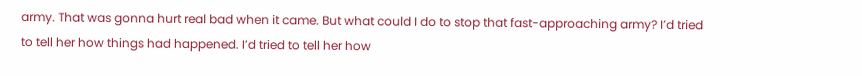army. That was gonna hurt real bad when it came. But what could I do to stop that fast-approaching army? I’d tried to tell her how things had happened. I’d tried to tell her how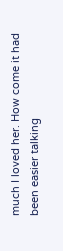much I loved her. How come it had been easier talking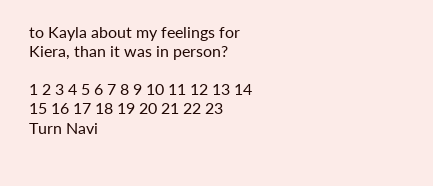to Kayla about my feelings for Kiera, than it was in person?

1 2 3 4 5 6 7 8 9 10 11 12 13 14 15 16 17 18 19 20 21 22 23
Turn Navi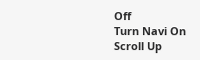Off
Turn Navi On
Scroll Up